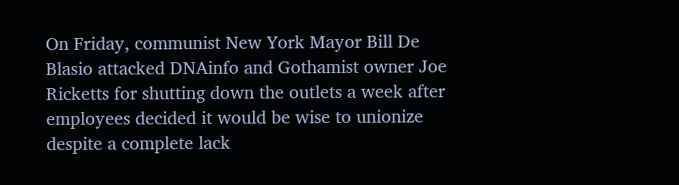On Friday, communist New York Mayor Bill De Blasio attacked DNAinfo and Gothamist owner Joe Ricketts for shutting down the outlets a week after employees decided it would be wise to unionize despite a complete lack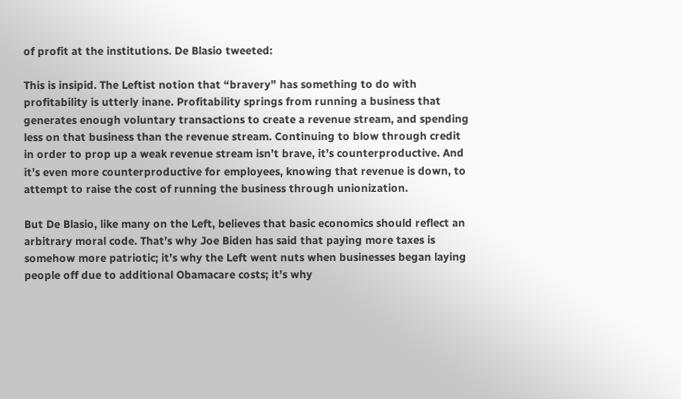of profit at the institutions. De Blasio tweeted:

This is insipid. The Leftist notion that “bravery” has something to do with profitability is utterly inane. Profitability springs from running a business that generates enough voluntary transactions to create a revenue stream, and spending less on that business than the revenue stream. Continuing to blow through credit in order to prop up a weak revenue stream isn’t brave, it’s counterproductive. And it’s even more counterproductive for employees, knowing that revenue is down, to attempt to raise the cost of running the business through unionization.

But De Blasio, like many on the Left, believes that basic economics should reflect an arbitrary moral code. That’s why Joe Biden has said that paying more taxes is somehow more patriotic; it’s why the Left went nuts when businesses began laying people off due to additional Obamacare costs; it’s why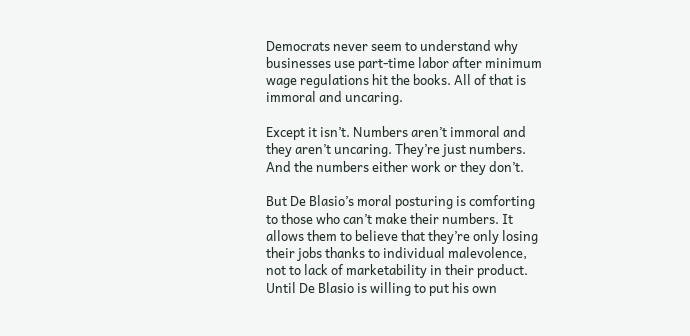Democrats never seem to understand why businesses use part-time labor after minimum wage regulations hit the books. All of that is immoral and uncaring.

Except it isn’t. Numbers aren’t immoral and they aren’t uncaring. They’re just numbers. And the numbers either work or they don’t.

But De Blasio’s moral posturing is comforting to those who can’t make their numbers. It allows them to believe that they’re only losing their jobs thanks to individual malevolence, not to lack of marketability in their product. Until De Blasio is willing to put his own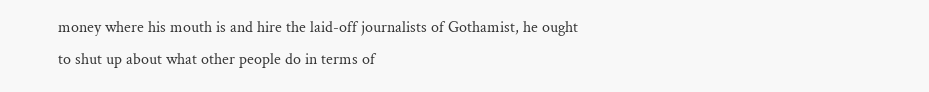money where his mouth is and hire the laid-off journalists of Gothamist, he ought to shut up about what other people do in terms of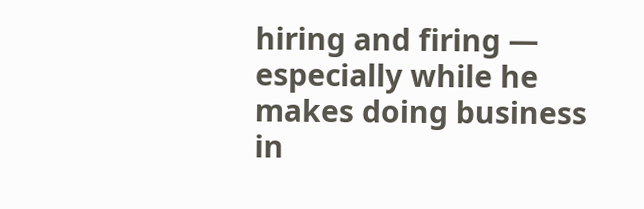hiring and firing — especially while he makes doing business in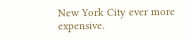New York City ever more expensive.